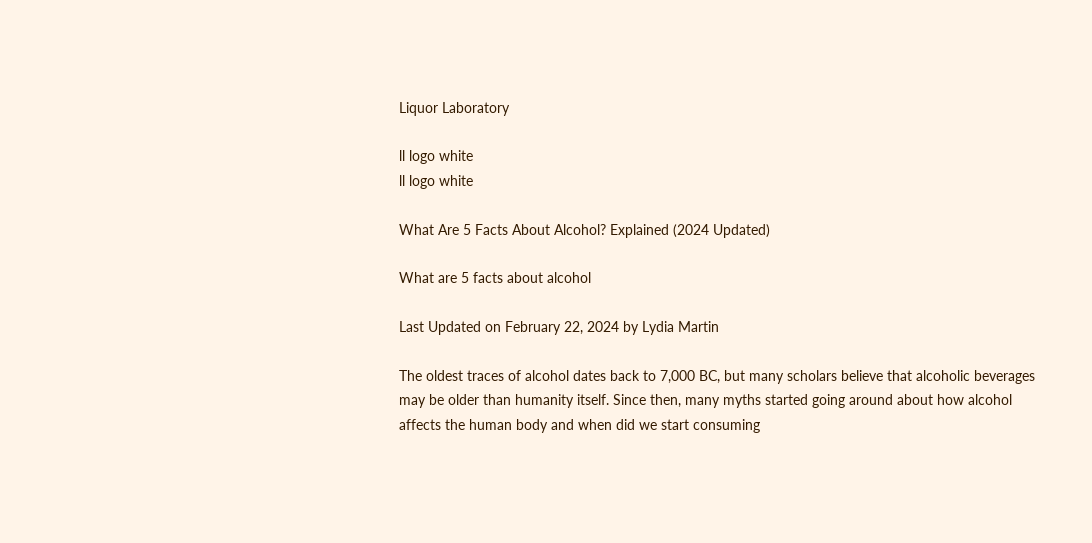Liquor Laboratory

ll logo white
ll logo white

What Are 5 Facts About Alcohol? Explained (2024 Updated)

What are 5 facts about alcohol

Last Updated on February 22, 2024 by Lydia Martin

The oldest traces of alcohol dates back to 7,000 BC, but many scholars believe that alcoholic beverages may be older than humanity itself. Since then, many myths started going around about how alcohol affects the human body and when did we start consuming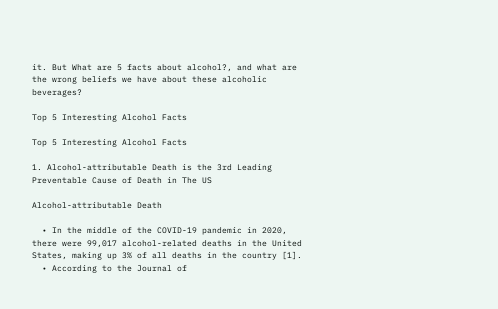it. But What are 5 facts about alcohol?, and what are the wrong beliefs we have about these alcoholic beverages?

Top 5 Interesting Alcohol Facts

Top 5 Interesting Alcohol Facts

1. Alcohol-attributable Death is the 3rd Leading Preventable Cause of Death in The US

Alcohol-attributable Death

  • In the middle of the COVID-19 pandemic in 2020, there were 99,017 alcohol-related deaths in the United States, making up 3% of all deaths in the country [1].
  • According to the Journal of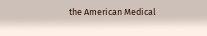the American Medical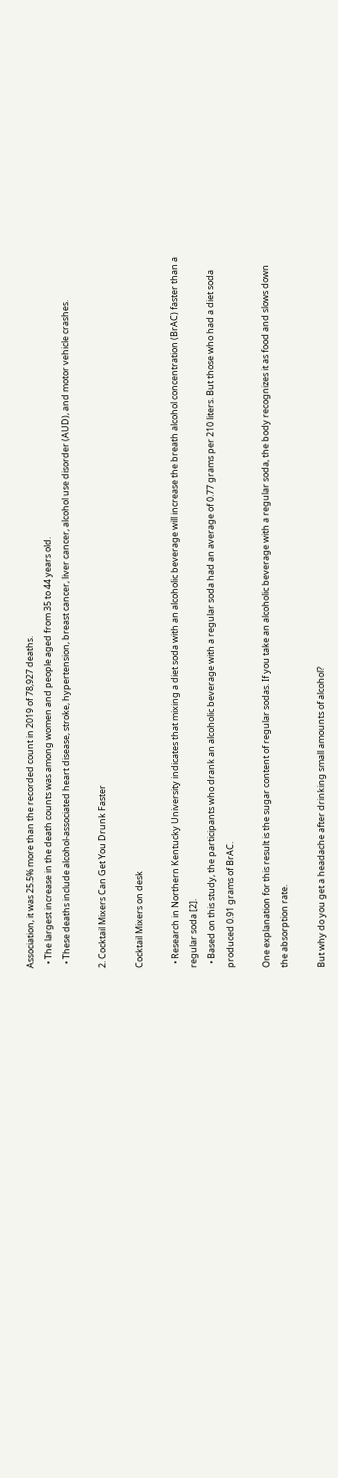Association, it was 25.5% more than the recorded count in 2019 of 78,927 deaths.
  • The largest increase in the death counts was among women and people aged from 35 to 44 years old.
  • These deaths include alcohol-associated heart disease, stroke, hypertension, breast cancer, liver cancer, alcohol use disorder (AUD), and motor vehicle crashes.

2. Cocktail Mixers Can Get You Drunk Faster

Cocktail Mixers on desk

  • Research in Northern Kentucky University indicates that mixing a diet soda with an alcoholic beverage will increase the breath alcohol concentration (BrAC) faster than a regular soda [2].
  • Based on this study, the participants who drank an alcoholic beverage with a regular soda had an average of 0.77 grams per 210 liters. But those who had a diet soda produced 0.91 grams of BrAC.

One explanation for this result is the sugar content of regular sodas. If you take an alcoholic beverage with a regular soda, the body recognizes it as food and slows down the absorption rate.

But why do you get a headache after drinking small amounts of alcohol?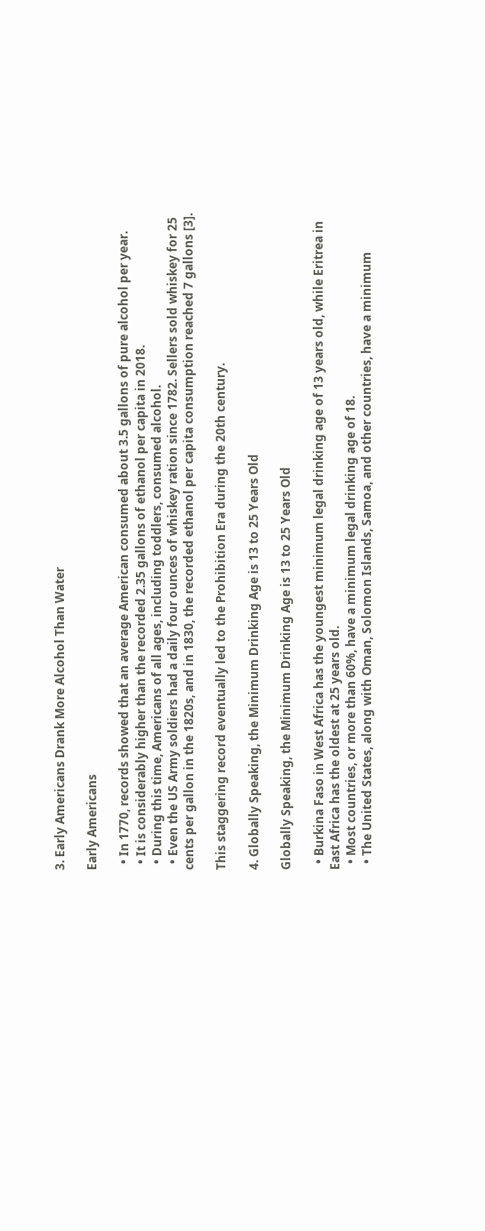3. Early Americans Drank More Alcohol Than Water

Early Americans

  • In 1770, records showed that an average American consumed about 3.5 gallons of pure alcohol per year.
  • It is considerably higher than the recorded 2.35 gallons of ethanol per capita in 2018.
  • During this time, Americans of all ages, including toddlers, consumed alcohol.
  • Even the US Army soldiers had a daily four ounces of whiskey ration since 1782. Sellers sold whiskey for 25 cents per gallon in the 1820s, and in 1830, the recorded ethanol per capita consumption reached 7 gallons [3].

This staggering record eventually led to the Prohibition Era during the 20th century.

4. Globally Speaking, the Minimum Drinking Age is 13 to 25 Years Old

Globally Speaking, the Minimum Drinking Age is 13 to 25 Years Old

  • Burkina Faso in West Africa has the youngest minimum legal drinking age of 13 years old, while Eritrea in East Africa has the oldest at 25 years old.
  • Most countries, or more than 60%, have a minimum legal drinking age of 18.
  • The United States, along with Oman, Solomon Islands, Samoa, and other countries, have a minimum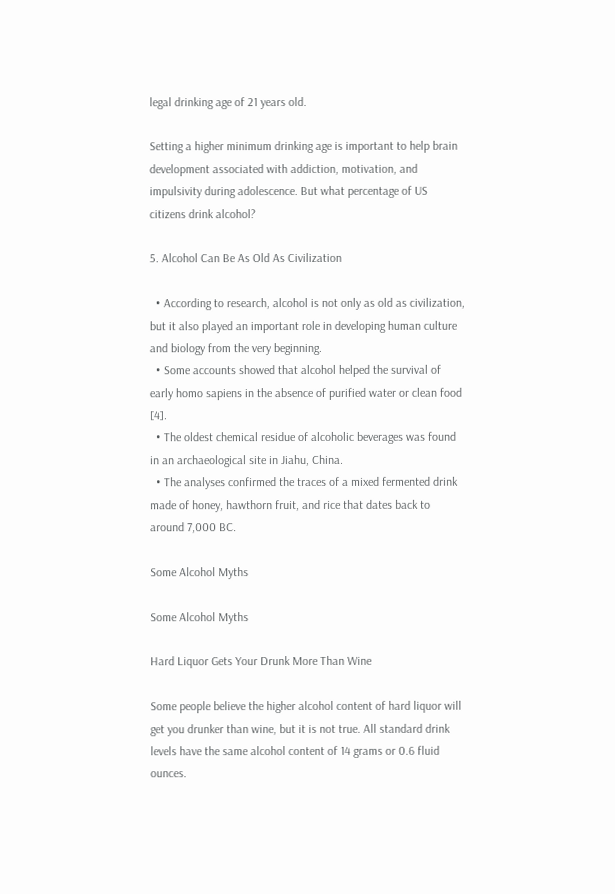legal drinking age of 21 years old.

Setting a higher minimum drinking age is important to help brain development associated with addiction, motivation, and impulsivity during adolescence. But what percentage of US citizens drink alcohol?

5. Alcohol Can Be As Old As Civilization

  • According to research, alcohol is not only as old as civilization, but it also played an important role in developing human culture and biology from the very beginning.
  • Some accounts showed that alcohol helped the survival of early homo sapiens in the absence of purified water or clean food [4].
  • The oldest chemical residue of alcoholic beverages was found in an archaeological site in Jiahu, China.
  • The analyses confirmed the traces of a mixed fermented drink made of honey, hawthorn fruit, and rice that dates back to around 7,000 BC.

Some Alcohol Myths

Some Alcohol Myths

Hard Liquor Gets Your Drunk More Than Wine

Some people believe the higher alcohol content of hard liquor will get you drunker than wine, but it is not true. All standard drink levels have the same alcohol content of 14 grams or 0.6 fluid ounces.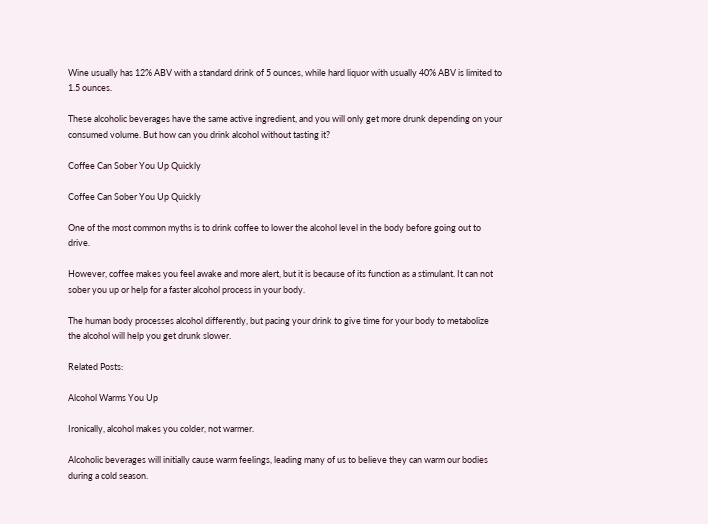Wine usually has 12% ABV with a standard drink of 5 ounces, while hard liquor with usually 40% ABV is limited to 1.5 ounces.

These alcoholic beverages have the same active ingredient, and you will only get more drunk depending on your consumed volume. But how can you drink alcohol without tasting it?

Coffee Can Sober You Up Quickly

Coffee Can Sober You Up Quickly

One of the most common myths is to drink coffee to lower the alcohol level in the body before going out to drive.

However, coffee makes you feel awake and more alert, but it is because of its function as a stimulant. It can not sober you up or help for a faster alcohol process in your body.

The human body processes alcohol differently, but pacing your drink to give time for your body to metabolize the alcohol will help you get drunk slower.

Related Posts:

Alcohol Warms You Up

Ironically, alcohol makes you colder, not warmer.

Alcoholic beverages will initially cause warm feelings, leading many of us to believe they can warm our bodies during a cold season.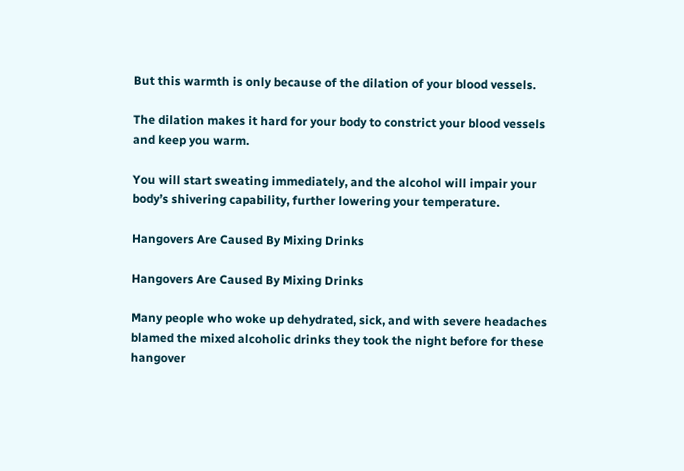But this warmth is only because of the dilation of your blood vessels.

The dilation makes it hard for your body to constrict your blood vessels and keep you warm.

You will start sweating immediately, and the alcohol will impair your body’s shivering capability, further lowering your temperature.

Hangovers Are Caused By Mixing Drinks

Hangovers Are Caused By Mixing Drinks

Many people who woke up dehydrated, sick, and with severe headaches blamed the mixed alcoholic drinks they took the night before for these hangover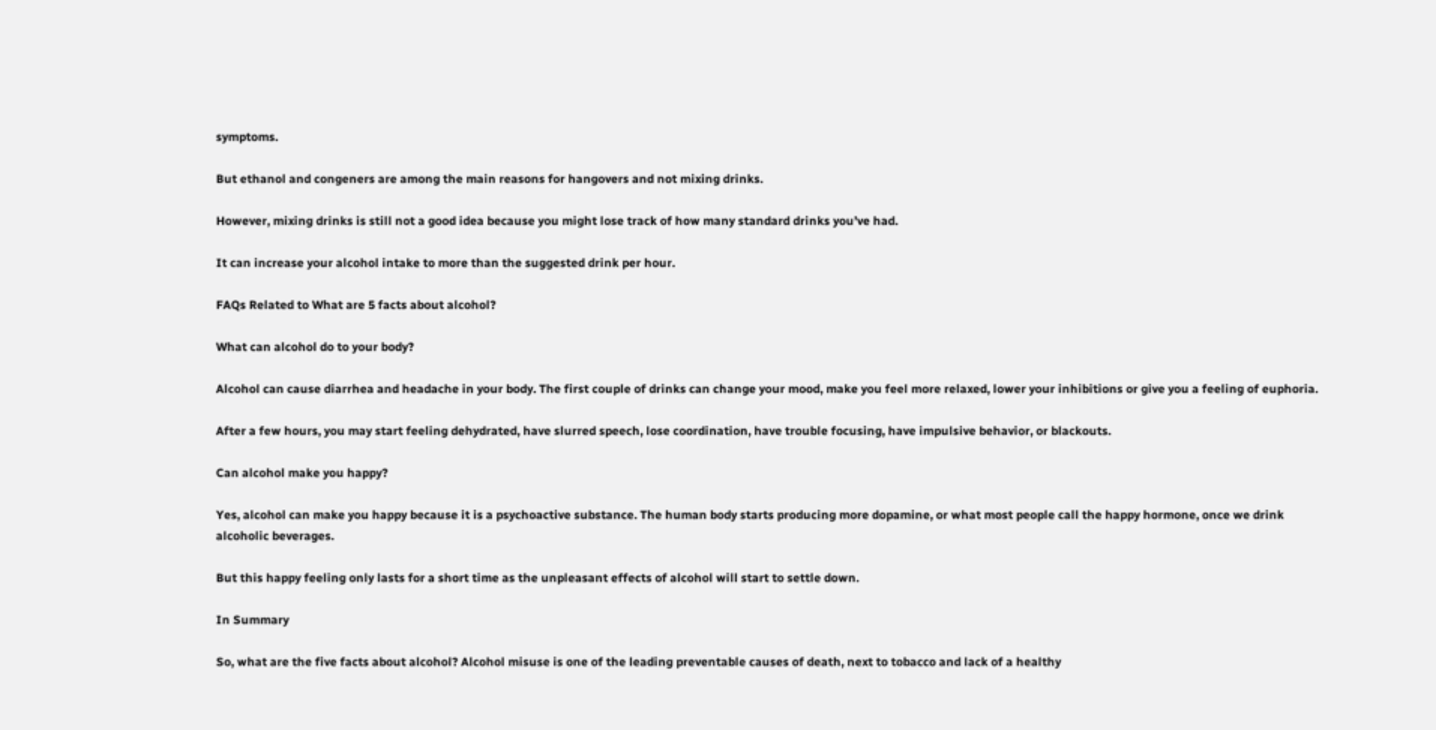symptoms.

But ethanol and congeners are among the main reasons for hangovers and not mixing drinks.

However, mixing drinks is still not a good idea because you might lose track of how many standard drinks you’ve had.

It can increase your alcohol intake to more than the suggested drink per hour.

FAQs Related to What are 5 facts about alcohol?

What can alcohol do to your body?

Alcohol can cause diarrhea and headache in your body. The first couple of drinks can change your mood, make you feel more relaxed, lower your inhibitions or give you a feeling of euphoria.

After a few hours, you may start feeling dehydrated, have slurred speech, lose coordination, have trouble focusing, have impulsive behavior, or blackouts.

Can alcohol make you happy?

Yes, alcohol can make you happy because it is a psychoactive substance. The human body starts producing more dopamine, or what most people call the happy hormone, once we drink alcoholic beverages.

But this happy feeling only lasts for a short time as the unpleasant effects of alcohol will start to settle down.

In Summary

So, what are the five facts about alcohol? Alcohol misuse is one of the leading preventable causes of death, next to tobacco and lack of a healthy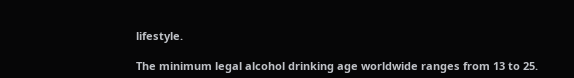lifestyle.

The minimum legal alcohol drinking age worldwide ranges from 13 to 25.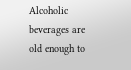Alcoholic beverages are old enough to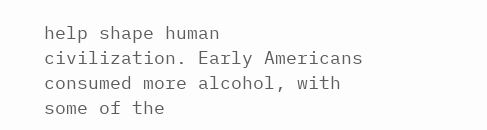help shape human civilization. Early Americans consumed more alcohol, with some of the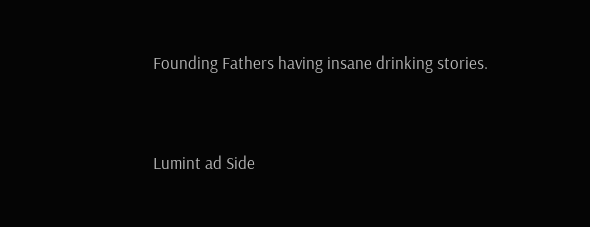Founding Fathers having insane drinking stories.


Lumint ad Side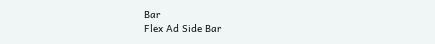Bar
Flex Ad Side Bar